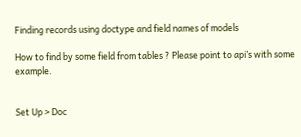Finding records using doctype and field names of models

How to find by some field from tables ? Please point to api’s with some example.


Set Up > Doc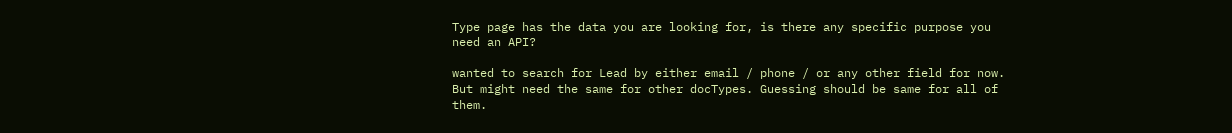Type page has the data you are looking for, is there any specific purpose you need an API?

wanted to search for Lead by either email / phone / or any other field for now. But might need the same for other docTypes. Guessing should be same for all of them.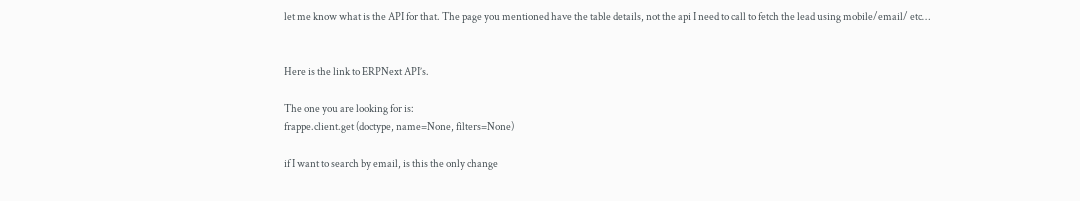let me know what is the API for that. The page you mentioned have the table details, not the api I need to call to fetch the lead using mobile/email/ etc…


Here is the link to ERPNext API’s.

The one you are looking for is:
frappe.client.get (doctype, name=None, filters=None)

if I want to search by email, is this the only change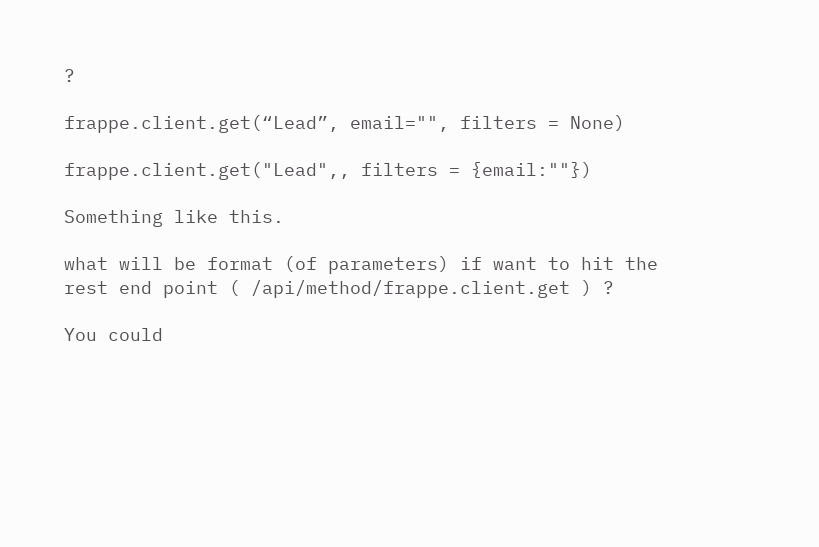?

frappe.client.get(“Lead”, email="", filters = None)

frappe.client.get("Lead",, filters = {email:""})

Something like this.

what will be format (of parameters) if want to hit the rest end point ( /api/method/frappe.client.get ) ?

You could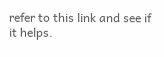refer to this link and see if it helps.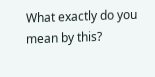What exactly do you mean by this?